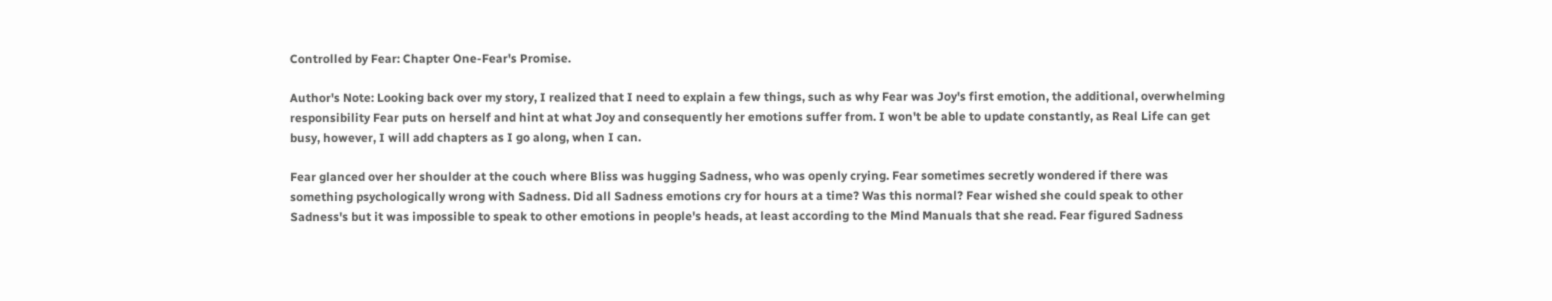Controlled by Fear: Chapter One-Fear's Promise.

Author's Note: Looking back over my story, I realized that I need to explain a few things, such as why Fear was Joy's first emotion, the additional, overwhelming responsibility Fear puts on herself and hint at what Joy and consequently her emotions suffer from. I won't be able to update constantly, as Real Life can get busy, however, I will add chapters as I go along, when I can.

Fear glanced over her shoulder at the couch where Bliss was hugging Sadness, who was openly crying. Fear sometimes secretly wondered if there was something psychologically wrong with Sadness. Did all Sadness emotions cry for hours at a time? Was this normal? Fear wished she could speak to other Sadness's but it was impossible to speak to other emotions in people's heads, at least according to the Mind Manuals that she read. Fear figured Sadness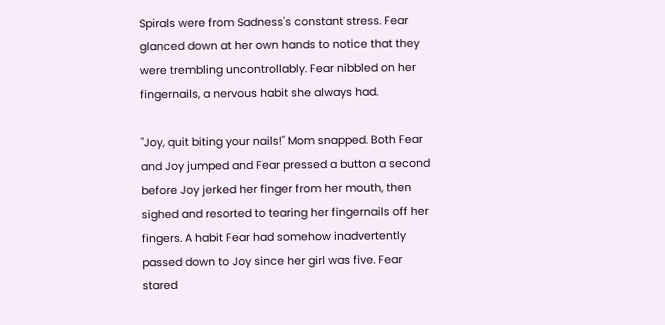Spirals were from Sadness's constant stress. Fear glanced down at her own hands to notice that they were trembling uncontrollably. Fear nibbled on her fingernails, a nervous habit she always had.

"Joy, quit biting your nails!" Mom snapped. Both Fear and Joy jumped and Fear pressed a button a second before Joy jerked her finger from her mouth, then sighed and resorted to tearing her fingernails off her fingers. A habit Fear had somehow inadvertently passed down to Joy since her girl was five. Fear stared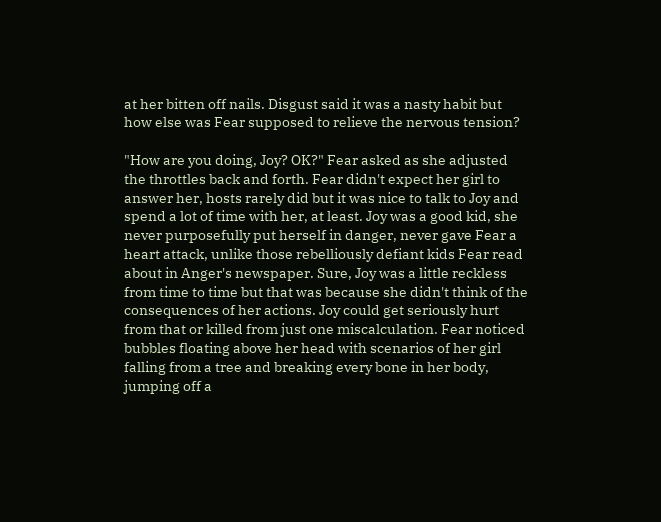at her bitten off nails. Disgust said it was a nasty habit but how else was Fear supposed to relieve the nervous tension?

"How are you doing, Joy? OK?" Fear asked as she adjusted the throttles back and forth. Fear didn't expect her girl to answer her, hosts rarely did but it was nice to talk to Joy and spend a lot of time with her, at least. Joy was a good kid, she never purposefully put herself in danger, never gave Fear a heart attack, unlike those rebelliously defiant kids Fear read about in Anger's newspaper. Sure, Joy was a little reckless from time to time but that was because she didn't think of the consequences of her actions. Joy could get seriously hurt from that or killed from just one miscalculation. Fear noticed bubbles floating above her head with scenarios of her girl falling from a tree and breaking every bone in her body, jumping off a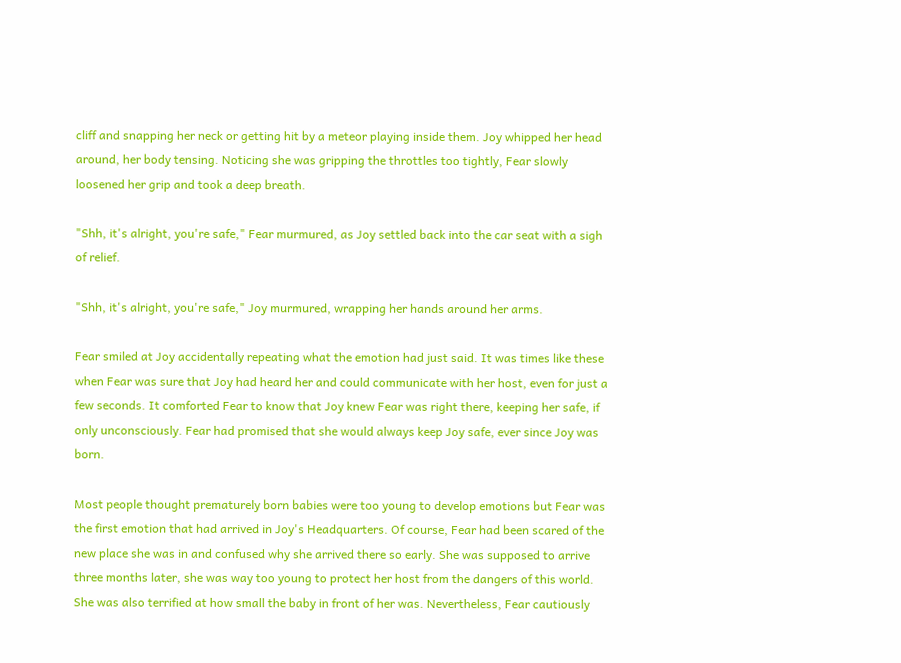cliff and snapping her neck or getting hit by a meteor playing inside them. Joy whipped her head around, her body tensing. Noticing she was gripping the throttles too tightly, Fear slowly loosened her grip and took a deep breath.

"Shh, it's alright, you're safe," Fear murmured, as Joy settled back into the car seat with a sigh of relief.

"Shh, it's alright, you're safe," Joy murmured, wrapping her hands around her arms.

Fear smiled at Joy accidentally repeating what the emotion had just said. It was times like these when Fear was sure that Joy had heard her and could communicate with her host, even for just a few seconds. It comforted Fear to know that Joy knew Fear was right there, keeping her safe, if only unconsciously. Fear had promised that she would always keep Joy safe, ever since Joy was born.

Most people thought prematurely born babies were too young to develop emotions but Fear was the first emotion that had arrived in Joy's Headquarters. Of course, Fear had been scared of the new place she was in and confused why she arrived there so early. She was supposed to arrive three months later, she was way too young to protect her host from the dangers of this world. She was also terrified at how small the baby in front of her was. Nevertheless, Fear cautiously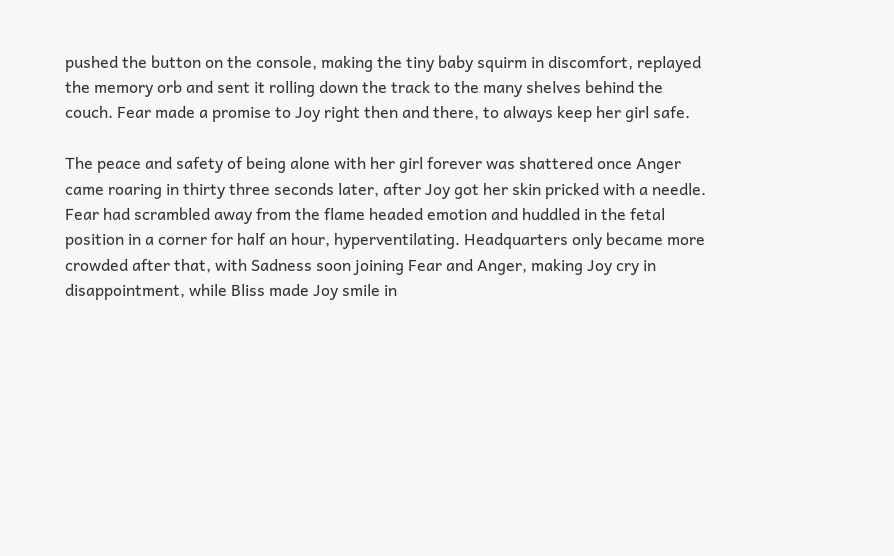pushed the button on the console, making the tiny baby squirm in discomfort, replayed the memory orb and sent it rolling down the track to the many shelves behind the couch. Fear made a promise to Joy right then and there, to always keep her girl safe.

The peace and safety of being alone with her girl forever was shattered once Anger came roaring in thirty three seconds later, after Joy got her skin pricked with a needle. Fear had scrambled away from the flame headed emotion and huddled in the fetal position in a corner for half an hour, hyperventilating. Headquarters only became more crowded after that, with Sadness soon joining Fear and Anger, making Joy cry in disappointment, while Bliss made Joy smile in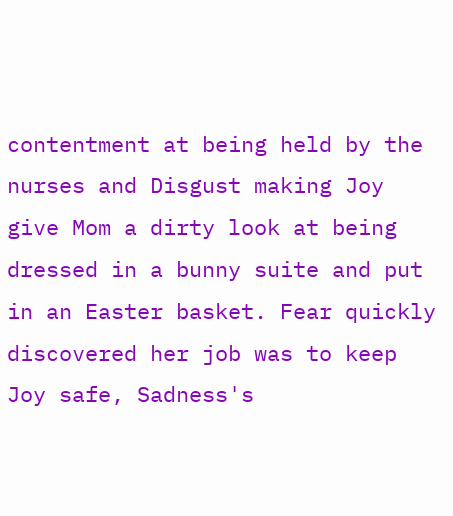contentment at being held by the nurses and Disgust making Joy give Mom a dirty look at being dressed in a bunny suite and put in an Easter basket. Fear quickly discovered her job was to keep Joy safe, Sadness's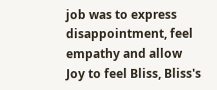job was to express disappointment, feel empathy and allow Joy to feel Bliss, Bliss's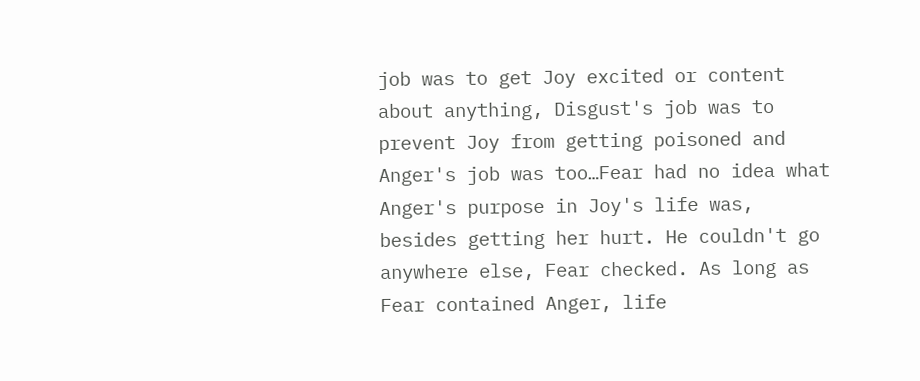job was to get Joy excited or content about anything, Disgust's job was to prevent Joy from getting poisoned and Anger's job was too…Fear had no idea what Anger's purpose in Joy's life was, besides getting her hurt. He couldn't go anywhere else, Fear checked. As long as Fear contained Anger, life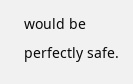would be perfectly safe.